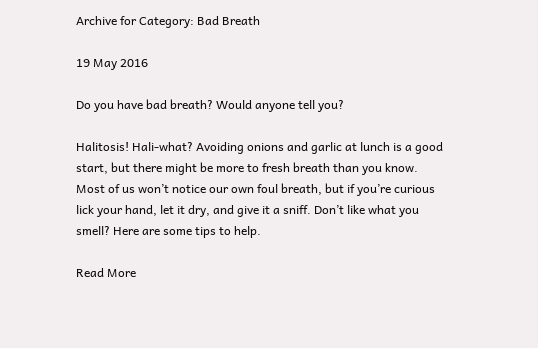Archive for Category: Bad Breath

19 May 2016

Do you have bad breath? Would anyone tell you?

Halitosis! Hali-what? Avoiding onions and garlic at lunch is a good start, but there might be more to fresh breath than you know. Most of us won’t notice our own foul breath, but if you’re curious lick your hand, let it dry, and give it a sniff. Don’t like what you smell? Here are some tips to help.

Read More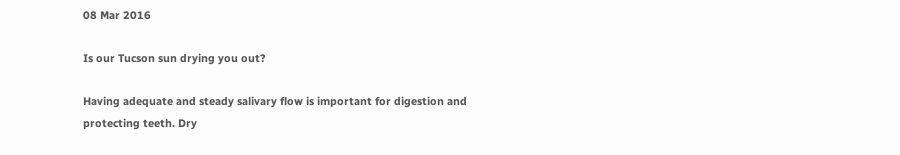08 Mar 2016

Is our Tucson sun drying you out?

Having adequate and steady salivary flow is important for digestion and protecting teeth. Dry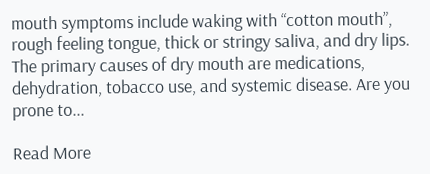mouth symptoms include waking with “cotton mouth”, rough feeling tongue, thick or stringy saliva, and dry lips. The primary causes of dry mouth are medications, dehydration, tobacco use, and systemic disease. Are you prone to...

Read More